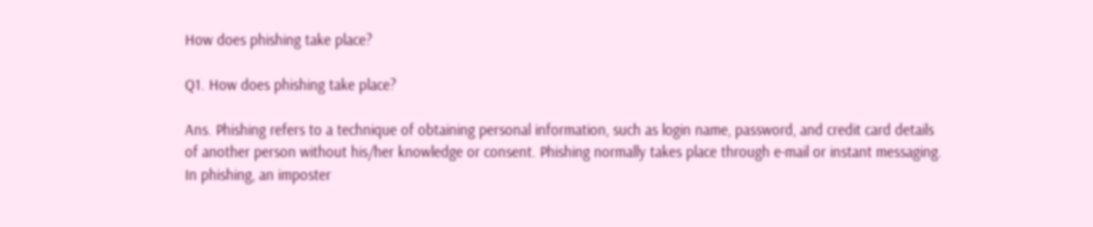How does phishing take place?

Q1. How does phishing take place?

Ans. Phishing refers to a technique of obtaining personal information, such as login name, password, and credit card details of another person without his/her knowledge or consent. Phishing normally takes place through e-mail or instant messaging. In phishing, an imposter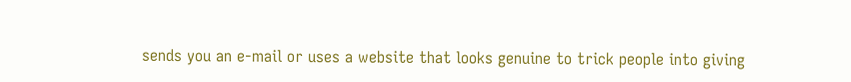sends you an e-mail or uses a website that looks genuine to trick people into giving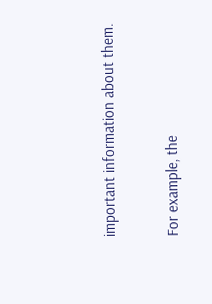important information about them.

For example, the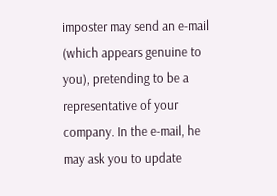imposter may send an e-mail (which appears genuine to you), pretending to be a representative of your company. In the e-mail, he may ask you to update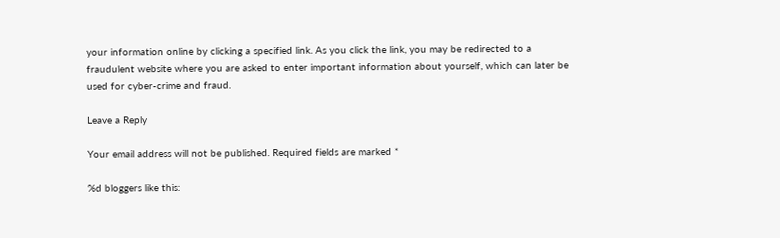your information online by clicking a specified link. As you click the link, you may be redirected to a fraudulent website where you are asked to enter important information about yourself, which can later be used for cyber-crime and fraud.

Leave a Reply

Your email address will not be published. Required fields are marked *

%d bloggers like this: